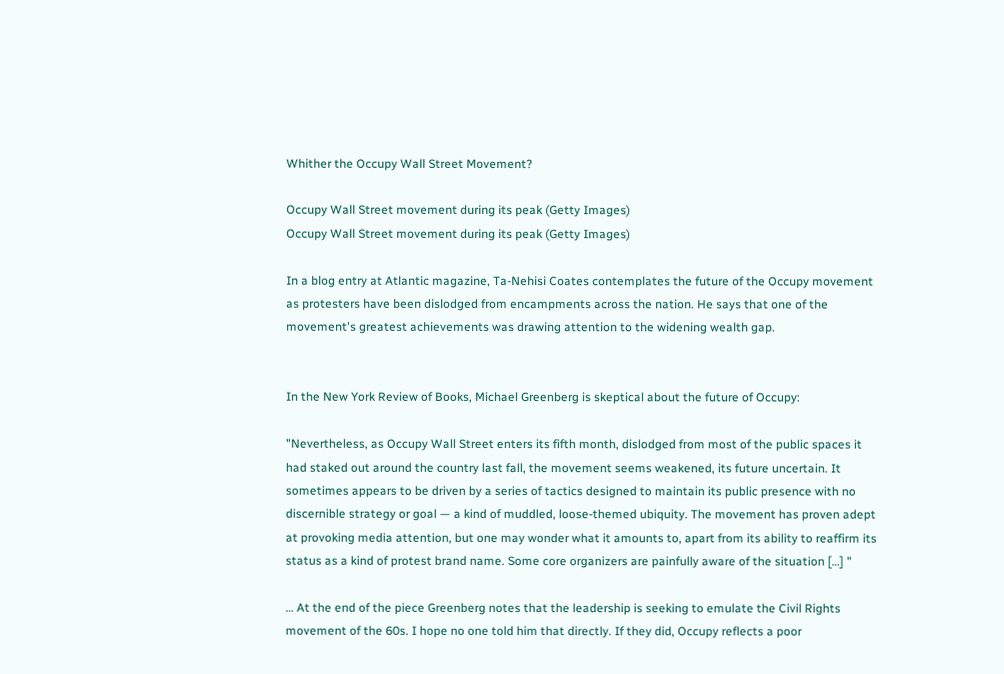Whither the Occupy Wall Street Movement?

Occupy Wall Street movement during its peak (Getty Images)
Occupy Wall Street movement during its peak (Getty Images)

In a blog entry at Atlantic magazine, Ta-Nehisi Coates contemplates the future of the Occupy movement as protesters have been dislodged from encampments across the nation. He says that one of the movement's greatest achievements was drawing attention to the widening wealth gap.


In the New York Review of Books, Michael Greenberg is skeptical about the future of Occupy:

"Nevertheless, as Occupy Wall Street enters its fifth month, dislodged from most of the public spaces it had staked out around the country last fall, the movement seems weakened, its future uncertain. It sometimes appears to be driven by a series of tactics designed to maintain its public presence with no discernible strategy or goal — a kind of muddled, loose-themed ubiquity. The movement has proven adept at provoking media attention, but one may wonder what it amounts to, apart from its ability to reaffirm its status as a kind of protest brand name. Some core organizers are painfully aware of the situation […] "

… At the end of the piece Greenberg notes that the leadership is seeking to emulate the Civil Rights movement of the 60s. I hope no one told him that directly. If they did, Occupy reflects a poor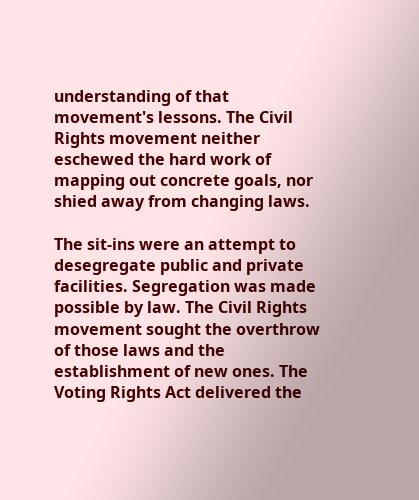understanding of that movement's lessons. The Civil Rights movement neither eschewed the hard work of mapping out concrete goals, nor shied away from changing laws.

The sit-ins were an attempt to desegregate public and private facilities. Segregation was made possible by law. The Civil Rights movement sought the overthrow of those laws and the establishment of new ones. The Voting Rights Act delivered the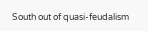South out of quasi-feudalism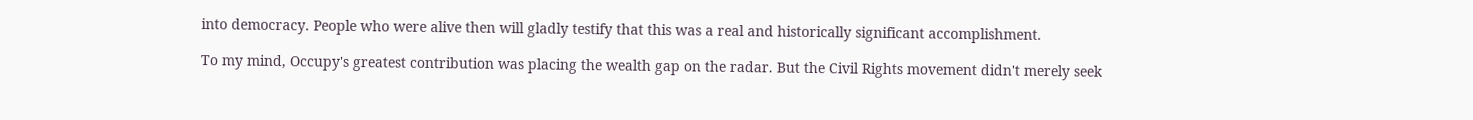into democracy. People who were alive then will gladly testify that this was a real and historically significant accomplishment.

To my mind, Occupy's greatest contribution was placing the wealth gap on the radar. But the Civil Rights movement didn't merely seek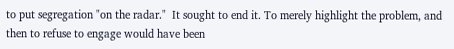to put segregation "on the radar."  It sought to end it. To merely highlight the problem, and then to refuse to engage would have been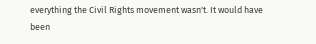everything the Civil Rights movement wasn't. It would have been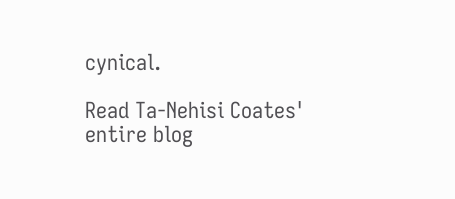cynical.

Read Ta-Nehisi Coates' entire blog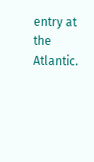entry at the Atlantic.